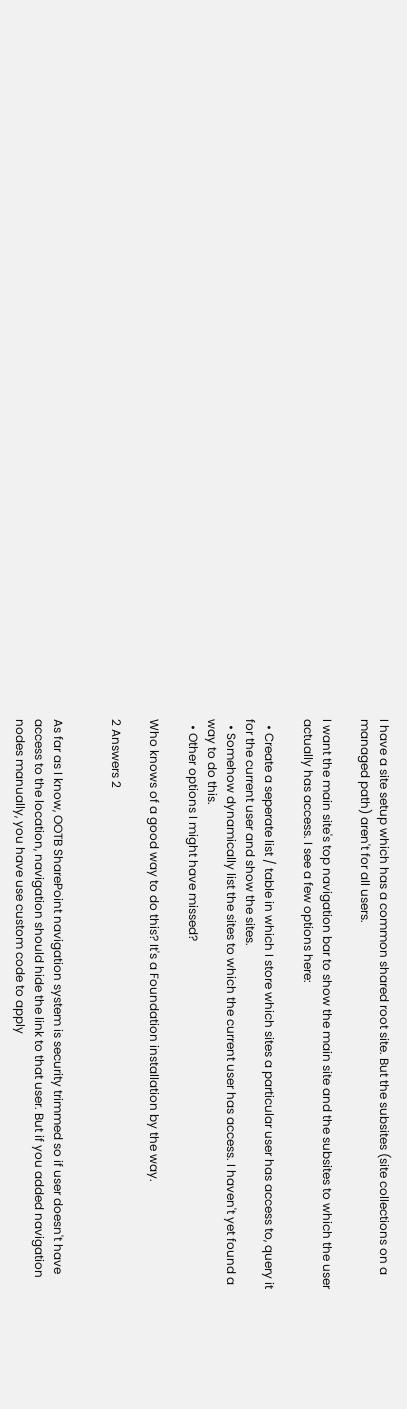I have a site setup which has a common shared root site. But the subsites (site collections on a managed path) aren't for all users.

I want the main site's top navigation bar to show the main site and the subsites to which the user actually has access. I see a few options here:

  • Create a seperate list / table in which I store which sites a particular user has access to, query it for the current user and show the sites.
  • Somehow dynamically list the sites to which the current user has access. I haven't yet found a way to do this.
  • Other options I might have missed?

Who knows of a good way to do this? It's a Foundation installation by the way.

2 Answers 2


As far as I know, OOTB SharePoint navigation system is security trimmed so if user doesn't have access to the location, navigation should hide the link to that user. But if you added navigation nodes manually, you have use custom code to apply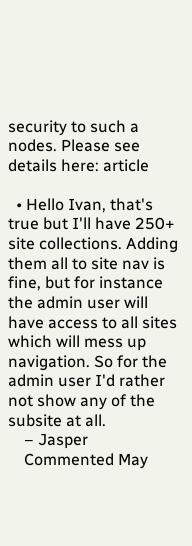security to such a nodes. Please see details here: article

  • Hello Ivan, that's true but I'll have 250+ site collections. Adding them all to site nav is fine, but for instance the admin user will have access to all sites which will mess up navigation. So for the admin user I'd rather not show any of the subsite at all.
    – Jasper
    Commented May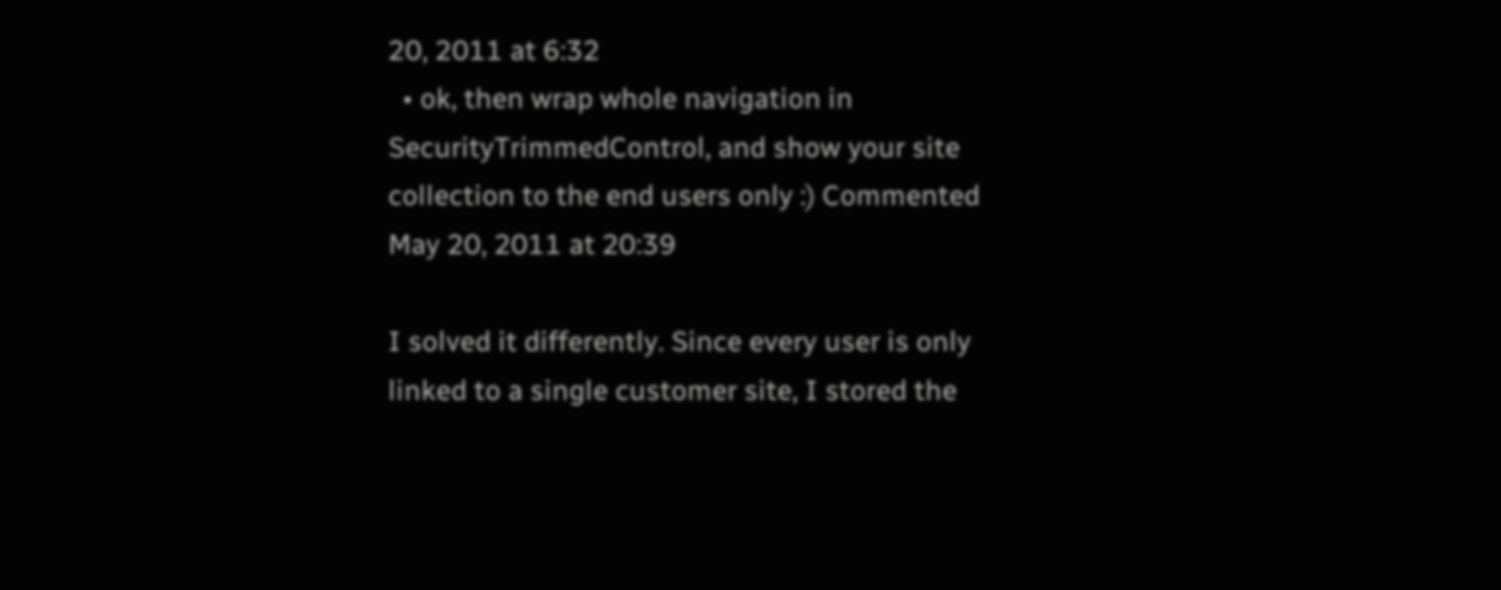20, 2011 at 6:32
  • ok, then wrap whole navigation in SecurityTrimmedControl, and show your site collection to the end users only :) Commented May 20, 2011 at 20:39

I solved it differently. Since every user is only linked to a single customer site, I stored the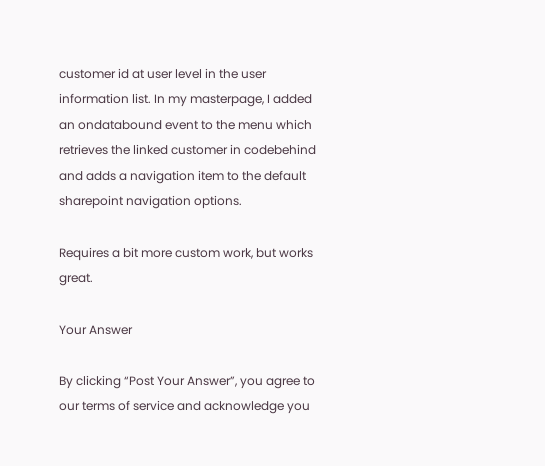customer id at user level in the user information list. In my masterpage, I added an ondatabound event to the menu which retrieves the linked customer in codebehind and adds a navigation item to the default sharepoint navigation options.

Requires a bit more custom work, but works great.

Your Answer

By clicking “Post Your Answer”, you agree to our terms of service and acknowledge you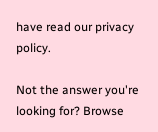have read our privacy policy.

Not the answer you're looking for? Browse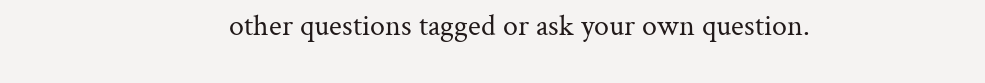other questions tagged or ask your own question.